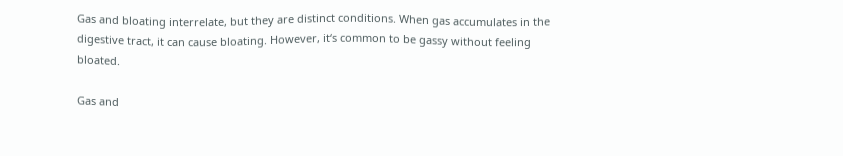Gas and bloating interrelate, but they are distinct conditions. When gas accumulates in the digestive tract, it can cause bloating. However, it‘s common to be gassy without feeling bloated.

Gas and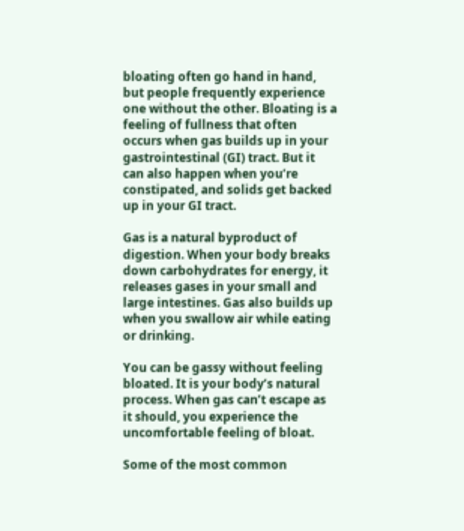bloating often go hand in hand, but people frequently experience one without the other. Bloating is a feeling of fullness that often occurs when gas builds up in your gastrointestinal (GI) tract. But it can also happen when you’re constipated, and solids get backed up in your GI tract.

Gas is a natural byproduct of digestion. When your body breaks down carbohydrates for energy, it releases gases in your small and large intestines. Gas also builds up when you swallow air while eating or drinking.

You can be gassy without feeling bloated. It is your body’s natural process. When gas can’t escape as it should, you experience the uncomfortable feeling of bloat.

Some of the most common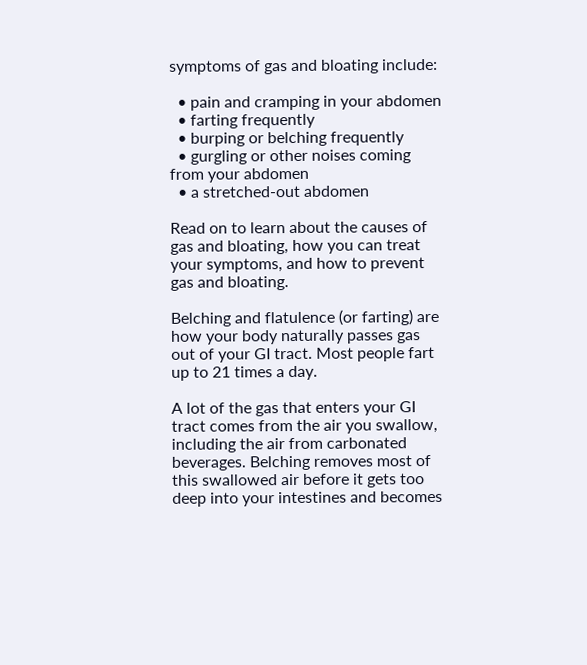symptoms of gas and bloating include:

  • pain and cramping in your abdomen
  • farting frequently
  • burping or belching frequently
  • gurgling or other noises coming from your abdomen
  • a stretched-out abdomen

Read on to learn about the causes of gas and bloating, how you can treat your symptoms, and how to prevent gas and bloating.

Belching and flatulence (or farting) are how your body naturally passes gas out of your GI tract. Most people fart up to 21 times a day.

A lot of the gas that enters your GI tract comes from the air you swallow, including the air from carbonated beverages. Belching removes most of this swallowed air before it gets too deep into your intestines and becomes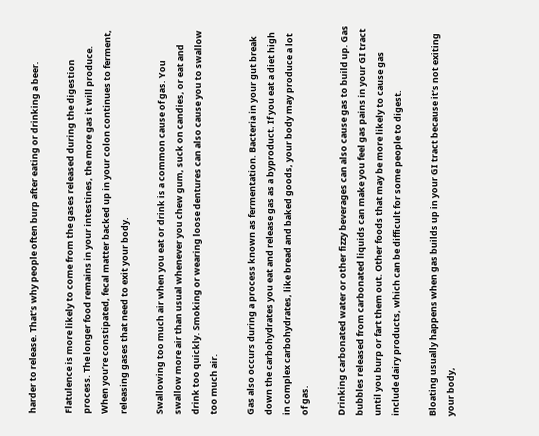harder to release. That’s why people often burp after eating or drinking a beer.

Flatulence is more likely to come from the gases released during the digestion process. The longer food remains in your intestines, the more gas it will produce. When you’re constipated, fecal matter backed up in your colon continues to ferment, releasing gases that need to exit your body.

Swallowing too much air when you eat or drink is a common cause of gas. You swallow more air than usual whenever you chew gum, suck on candies, or eat and drink too quickly. Smoking or wearing loose dentures can also cause you to swallow too much air.

Gas also occurs during a process known as fermentation. Bacteria in your gut break down the carbohydrates you eat and release gas as a byproduct. If you eat a diet high in complex carbohydrates, like bread and baked goods, your body may produce a lot of gas.

Drinking carbonated water or other fizzy beverages can also cause gas to build up. Gas bubbles released from carbonated liquids can make you feel gas pains in your GI tract until you burp or fart them out. Other foods that may be more likely to cause gas include dairy products, which can be difficult for some people to digest.

Bloating usually happens when gas builds up in your GI tract because it’s not exiting your body,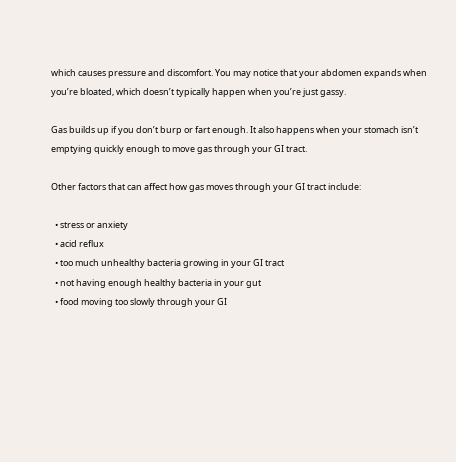which causes pressure and discomfort. You may notice that your abdomen expands when you’re bloated, which doesn’t typically happen when you’re just gassy.

Gas builds up if you don’t burp or fart enough. It also happens when your stomach isn’t emptying quickly enough to move gas through your GI tract.

Other factors that can affect how gas moves through your GI tract include:

  • stress or anxiety
  • acid reflux
  • too much unhealthy bacteria growing in your GI tract
  • not having enough healthy bacteria in your gut
  • food moving too slowly through your GI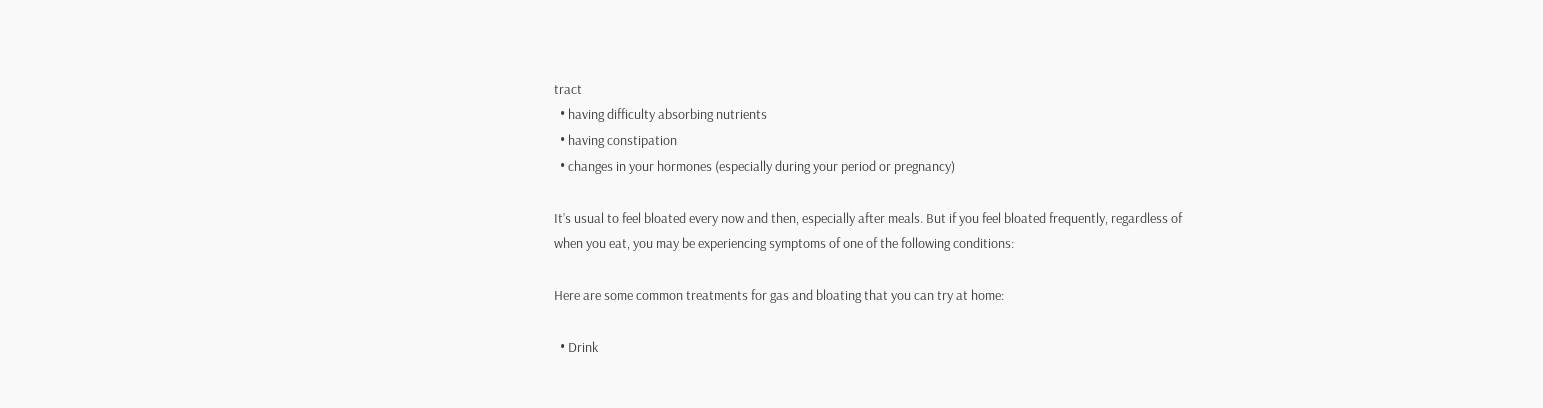tract
  • having difficulty absorbing nutrients
  • having constipation
  • changes in your hormones (especially during your period or pregnancy)

It’s usual to feel bloated every now and then, especially after meals. But if you feel bloated frequently, regardless of when you eat, you may be experiencing symptoms of one of the following conditions:

Here are some common treatments for gas and bloating that you can try at home:

  • Drink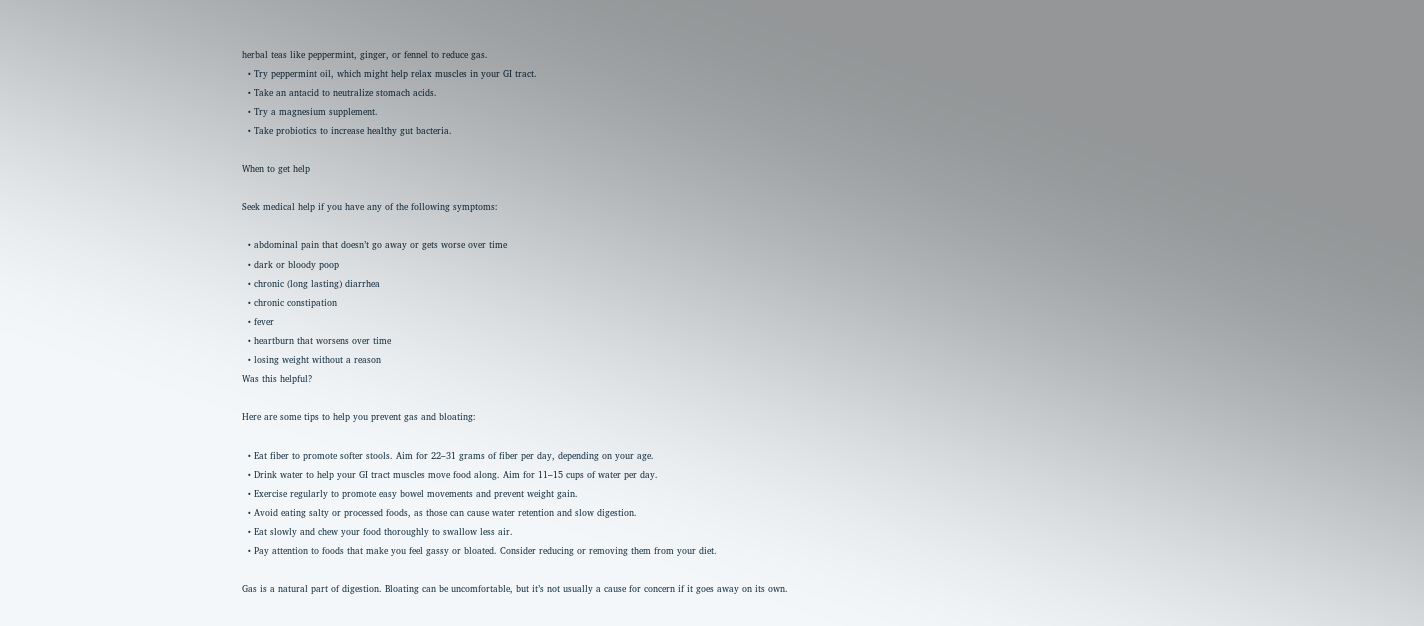herbal teas like peppermint, ginger, or fennel to reduce gas.
  • Try peppermint oil, which might help relax muscles in your GI tract.
  • Take an antacid to neutralize stomach acids.
  • Try a magnesium supplement.
  • Take probiotics to increase healthy gut bacteria.

When to get help

Seek medical help if you have any of the following symptoms:

  • abdominal pain that doesn’t go away or gets worse over time
  • dark or bloody poop
  • chronic (long lasting) diarrhea
  • chronic constipation
  • fever
  • heartburn that worsens over time
  • losing weight without a reason
Was this helpful?

Here are some tips to help you prevent gas and bloating:

  • Eat fiber to promote softer stools. Aim for 22–31 grams of fiber per day, depending on your age.
  • Drink water to help your GI tract muscles move food along. Aim for 11–15 cups of water per day.
  • Exercise regularly to promote easy bowel movements and prevent weight gain.
  • Avoid eating salty or processed foods, as those can cause water retention and slow digestion.
  • Eat slowly and chew your food thoroughly to swallow less air.
  • Pay attention to foods that make you feel gassy or bloated. Consider reducing or removing them from your diet.

Gas is a natural part of digestion. Bloating can be uncomfortable, but it’s not usually a cause for concern if it goes away on its own.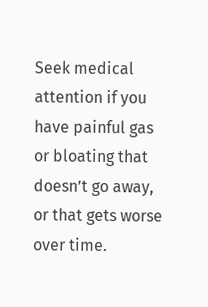Seek medical attention if you have painful gas or bloating that doesn’t go away, or that gets worse over time.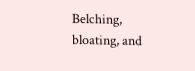Belching, bloating, and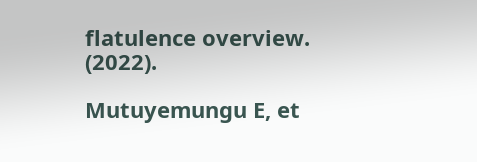flatulence overview. (2022).

Mutuyemungu E, et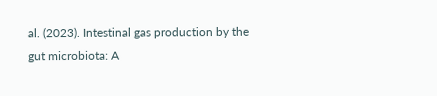al. (2023). Intestinal gas production by the gut microbiota: A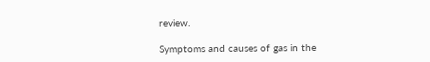review.

Symptoms and causes of gas in the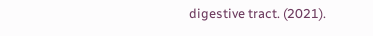digestive tract. (2021).